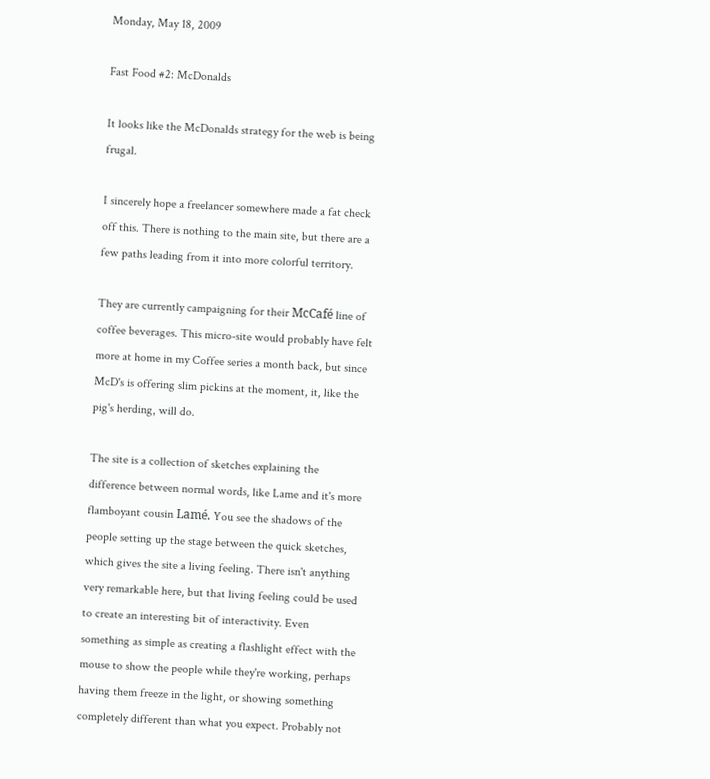Monday, May 18, 2009

Fast Food #2: McDonalds

It looks like the McDonalds strategy for the web is being frugal.

I sincerely hope a freelancer somewhere made a fat check off this. There is nothing to the main site, but there are a few paths leading from it into more colorful territory.

They are currently campaigning for their McCafé line of coffee beverages. This micro-site would probably have felt more at home in my Coffee series a month back, but since McD's is offering slim pickins at the moment, it, like the pig's herding, will do.

The site is a collection of sketches explaining the difference between normal words, like Lame and it's more flamboyant cousin Lamé. You see the shadows of the people setting up the stage between the quick sketches, which gives the site a living feeling. There isn't anything very remarkable here, but that living feeling could be used to create an interesting bit of interactivity. Even something as simple as creating a flashlight effect with the mouse to show the people while they're working, perhaps having them freeze in the light, or showing something completely different than what you expect. Probably not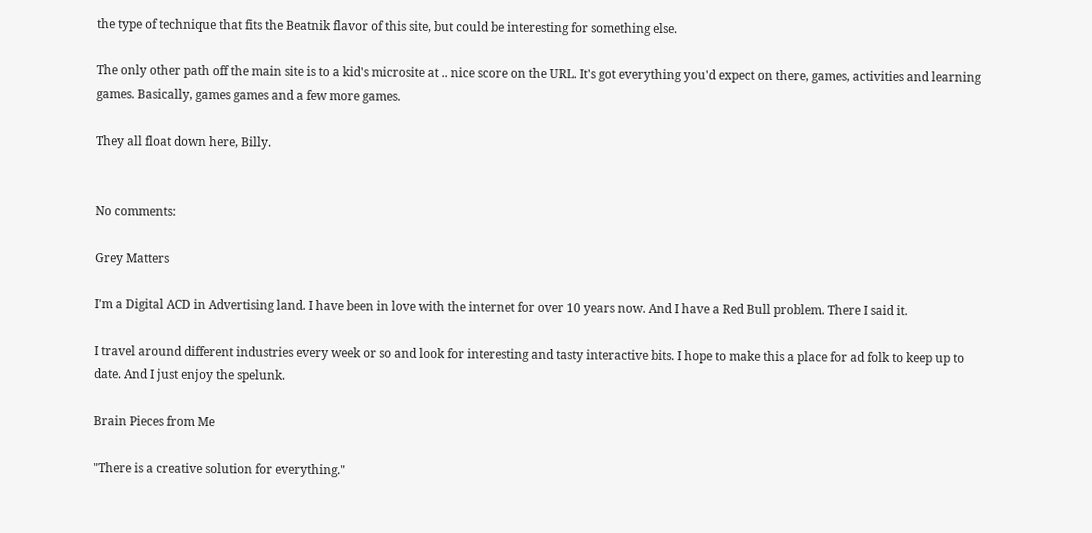the type of technique that fits the Beatnik flavor of this site, but could be interesting for something else.

The only other path off the main site is to a kid's microsite at .. nice score on the URL. It's got everything you'd expect on there, games, activities and learning games. Basically, games games and a few more games.

They all float down here, Billy.


No comments:

Grey Matters

I'm a Digital ACD in Advertising land. I have been in love with the internet for over 10 years now. And I have a Red Bull problem. There I said it.

I travel around different industries every week or so and look for interesting and tasty interactive bits. I hope to make this a place for ad folk to keep up to date. And I just enjoy the spelunk.

Brain Pieces from Me

"There is a creative solution for everything."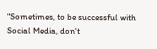"Sometimes, to be successful with Social Media, don't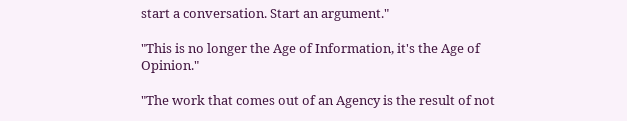start a conversation. Start an argument."

"This is no longer the Age of Information, it's the Age of Opinion."

"The work that comes out of an Agency is the result of not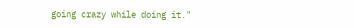going crazy while doing it."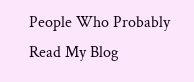People Who Probably Read My Blog